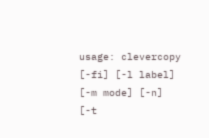usage: clevercopy [-fi] [-l label] [-m mode] [-n] [-t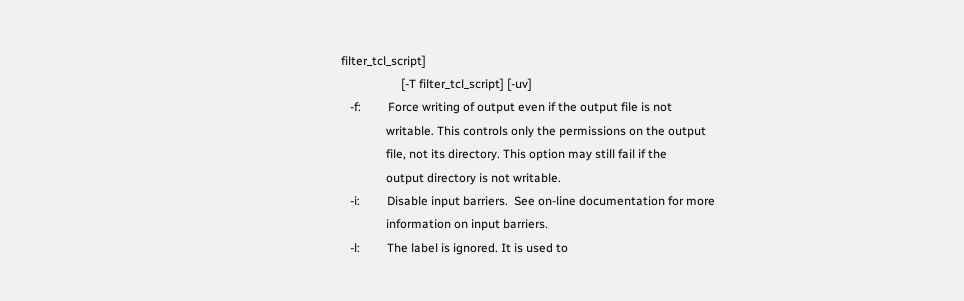filter_tcl_script]
                    [-T filter_tcl_script] [-uv]
   -f:         Force writing of output even if the output file is not
               writable. This controls only the permissions on the output
               file, not its directory. This option may still fail if the
               output directory is not writable.
   -i:         Disable input barriers.  See on-line documentation for more
               information on input barriers.
   -l:         The label is ignored. It is used to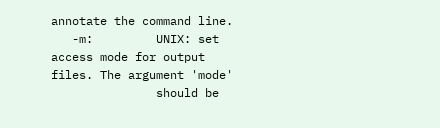annotate the command line.
   -m:         UNIX: set access mode for output files. The argument 'mode'
               should be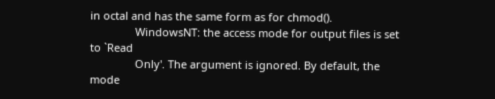in octal and has the same form as for chmod().
               WindowsNT: the access mode for output files is set to `Read
               Only'. The argument is ignored. By default, the mode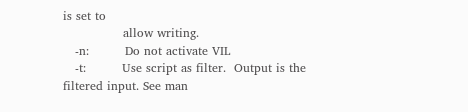is set to
               allow writing.
   -n:         Do not activate VIL
   -t:         Use script as filter.  Output is the filtered input. See man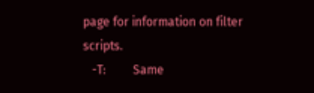page for information on filter scripts.
   -T:         Same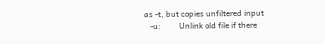as -t, but copies unfiltered input
   -u:         Unlink old file if there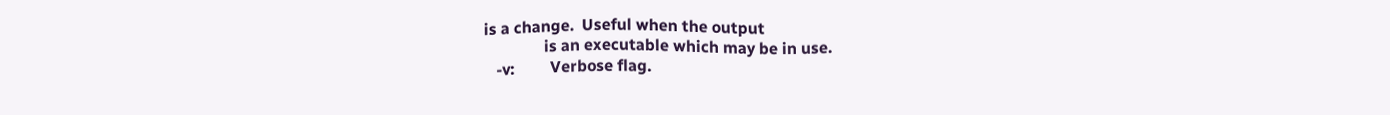is a change.  Useful when the output
               is an executable which may be in use.
   -v:         Verbose flag.